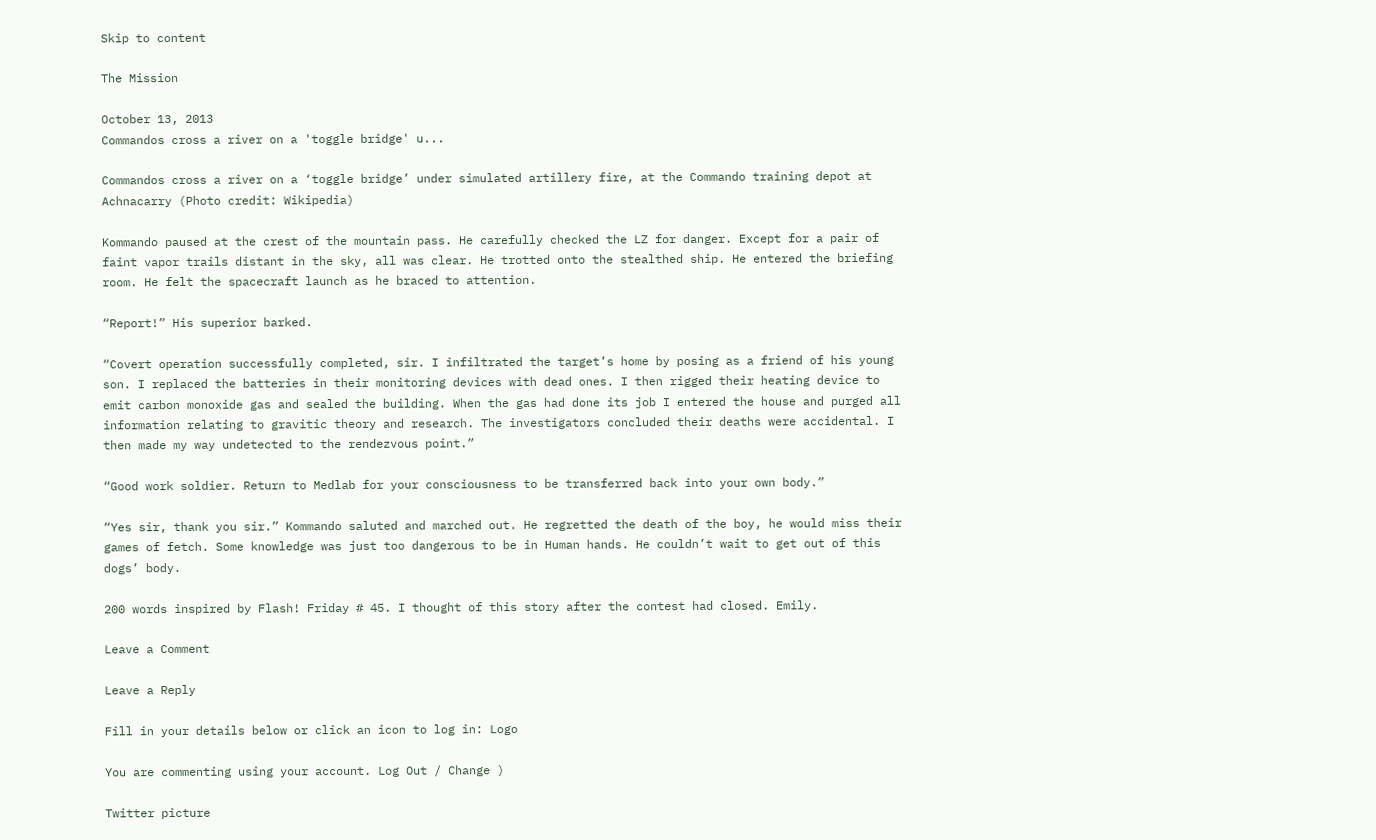Skip to content

The Mission

October 13, 2013
Commandos cross a river on a 'toggle bridge' u...

Commandos cross a river on a ‘toggle bridge’ under simulated artillery fire, at the Commando training depot at Achnacarry (Photo credit: Wikipedia)

Kommando paused at the crest of the mountain pass. He carefully checked the LZ for danger. Except for a pair of faint vapor trails distant in the sky, all was clear. He trotted onto the stealthed ship. He entered the briefing room. He felt the spacecraft launch as he braced to attention.

“Report!” His superior barked.

“Covert operation successfully completed, sir. I infiltrated the target’s home by posing as a friend of his young son. I replaced the batteries in their monitoring devices with dead ones. I then rigged their heating device to emit carbon monoxide gas and sealed the building. When the gas had done its job I entered the house and purged all information relating to gravitic theory and research. The investigators concluded their deaths were accidental. I then made my way undetected to the rendezvous point.”

“Good work soldier. Return to Medlab for your consciousness to be transferred back into your own body.”

“Yes sir, thank you sir.” Kommando saluted and marched out. He regretted the death of the boy, he would miss their games of fetch. Some knowledge was just too dangerous to be in Human hands. He couldn’t wait to get out of this dogs’ body.

200 words inspired by Flash! Friday # 45. I thought of this story after the contest had closed. Emily.

Leave a Comment

Leave a Reply

Fill in your details below or click an icon to log in: Logo

You are commenting using your account. Log Out / Change )

Twitter picture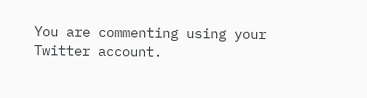You are commenting using your Twitter account.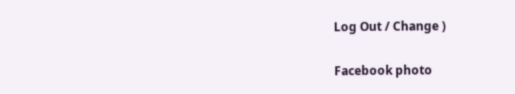Log Out / Change )

Facebook photo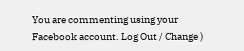You are commenting using your Facebook account. Log Out / Change )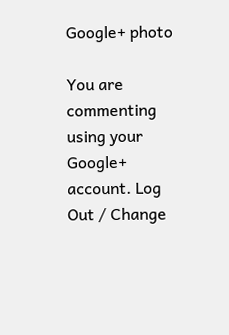Google+ photo

You are commenting using your Google+ account. Log Out / Change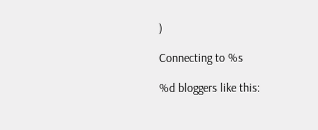)

Connecting to %s

%d bloggers like this: